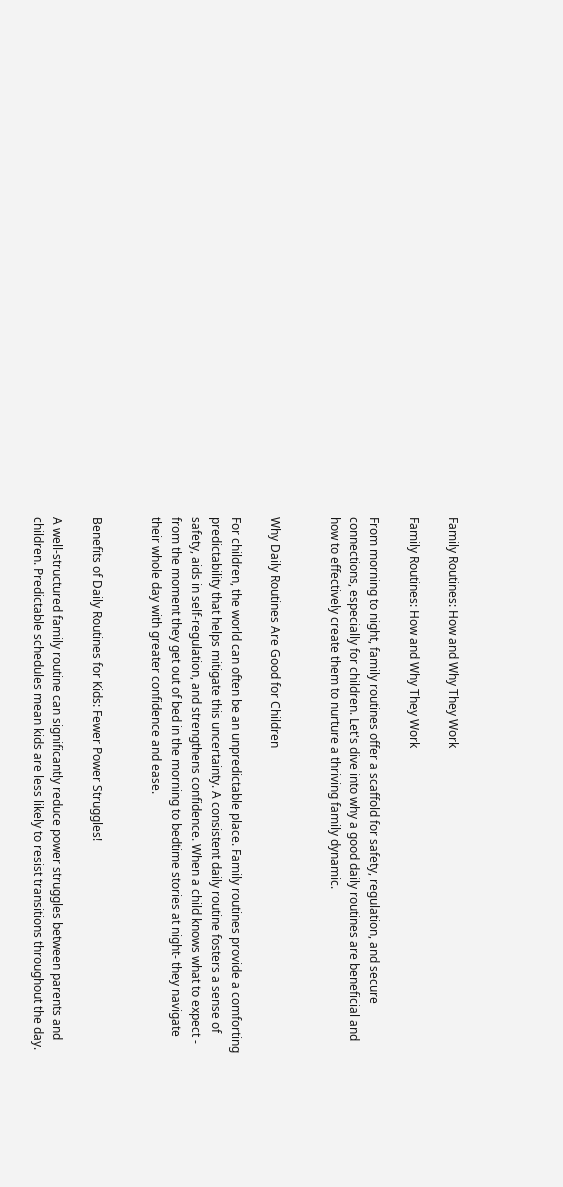Family Routines: How and Why They Work

Family Routines: How and Why They Work

From morning to night, family routines offer a scaffold for safety, regulation, and secure connections, especially for children. Let's dive into why a good daily routines are beneficial and how to effectively create them to nurture a thriving family dynamic.


Why Daily Routines Are Good for Children

For children, the world can often be an unpredictable place. Family routines provide a comforting predictability that helps mitigate this uncertainty. A consistent daily routine fosters a sense of safety, aids in self-regulation, and strengthens confidence. When a child knows what to expect - from the moment they get out of bed in the morning to bedtime stories at night- they navigate their whole day with greater confidence and ease.


Benefits of Daily Routines for Kids: Fewer Power Struggles!

A well-structured family routine can significantly reduce power struggles between parents and children. Predictable schedules mean kids are less likely to resist transitions throughout the day.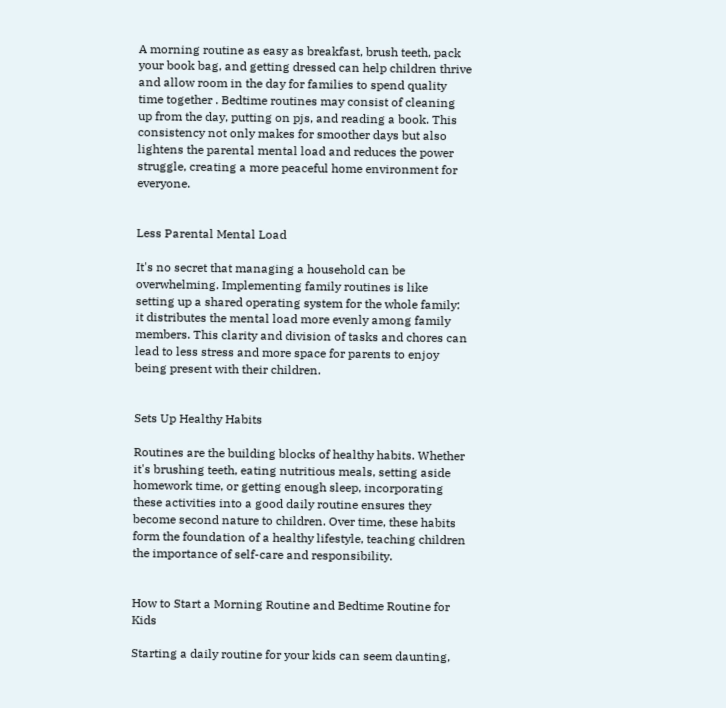A morning routine as easy as breakfast, brush teeth, pack your book bag, and getting dressed can help children thrive and allow room in the day for families to spend quality time together . Bedtime routines may consist of cleaning up from the day, putting on pjs, and reading a book. This consistency not only makes for smoother days but also lightens the parental mental load and reduces the power struggle, creating a more peaceful home environment for everyone.


Less Parental Mental Load

It's no secret that managing a household can be overwhelming. Implementing family routines is like setting up a shared operating system for the whole family: it distributes the mental load more evenly among family members. This clarity and division of tasks and chores can lead to less stress and more space for parents to enjoy being present with their children.


Sets Up Healthy Habits

Routines are the building blocks of healthy habits. Whether it's brushing teeth, eating nutritious meals, setting aside homework time, or getting enough sleep, incorporating these activities into a good daily routine ensures they become second nature to children. Over time, these habits form the foundation of a healthy lifestyle, teaching children the importance of self-care and responsibility.


How to Start a Morning Routine and Bedtime Routine for Kids

Starting a daily routine for your kids can seem daunting,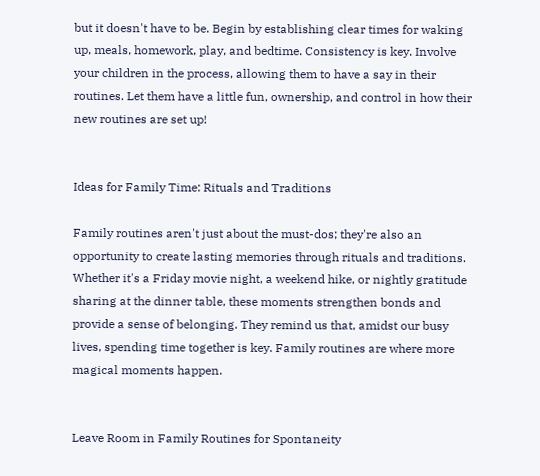but it doesn't have to be. Begin by establishing clear times for waking up, meals, homework, play, and bedtime. Consistency is key. Involve your children in the process, allowing them to have a say in their routines. Let them have a little fun, ownership, and control in how their new routines are set up!


Ideas for Family Time: Rituals and Traditions

Family routines aren't just about the must-dos; they're also an opportunity to create lasting memories through rituals and traditions. Whether it's a Friday movie night, a weekend hike, or nightly gratitude sharing at the dinner table, these moments strengthen bonds and provide a sense of belonging. They remind us that, amidst our busy lives, spending time together is key. Family routines are where more magical moments happen.


Leave Room in Family Routines for Spontaneity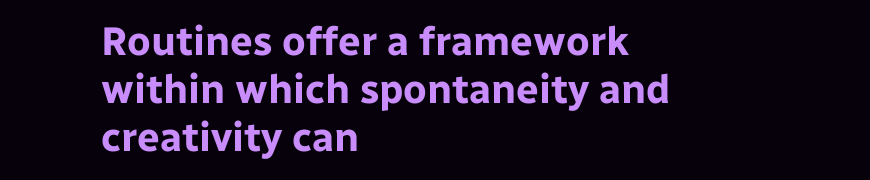Routines offer a framework within which spontaneity and creativity can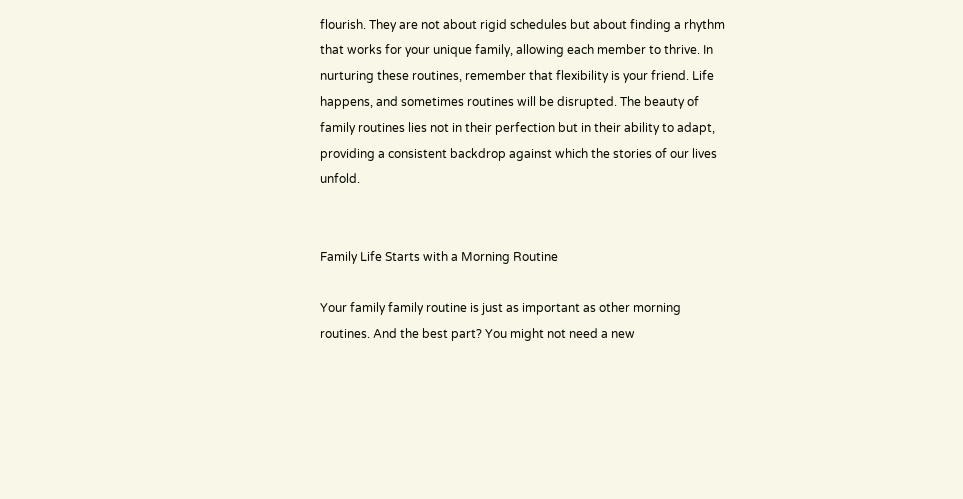flourish. They are not about rigid schedules but about finding a rhythm that works for your unique family, allowing each member to thrive. In nurturing these routines, remember that flexibility is your friend. Life happens, and sometimes routines will be disrupted. The beauty of family routines lies not in their perfection but in their ability to adapt, providing a consistent backdrop against which the stories of our lives unfold.


Family Life Starts with a Morning Routine

Your family family routine is just as important as other morning routines. And the best part? You might not need a new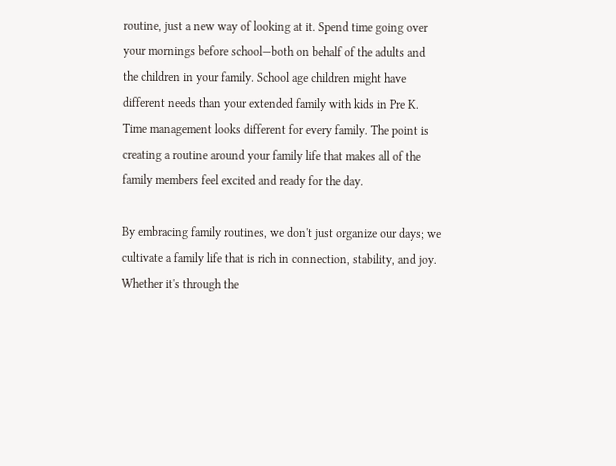routine, just a new way of looking at it. Spend time going over your mornings before school—both on behalf of the adults and the children in your family. School age children might have different needs than your extended family with kids in Pre K. Time management looks different for every family. The point is creating a routine around your family life that makes all of the family members feel excited and ready for the day.

By embracing family routines, we don't just organize our days; we cultivate a family life that is rich in connection, stability, and joy. Whether it's through the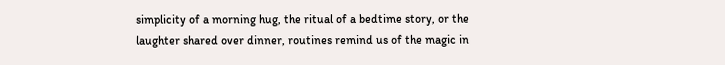simplicity of a morning hug, the ritual of a bedtime story, or the laughter shared over dinner, routines remind us of the magic in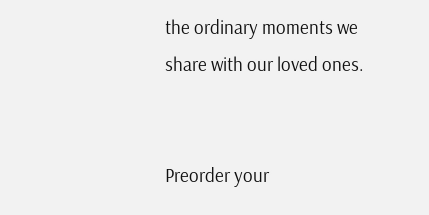the ordinary moments we share with our loved ones.


Preorder your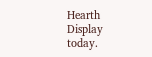Hearth Display today.